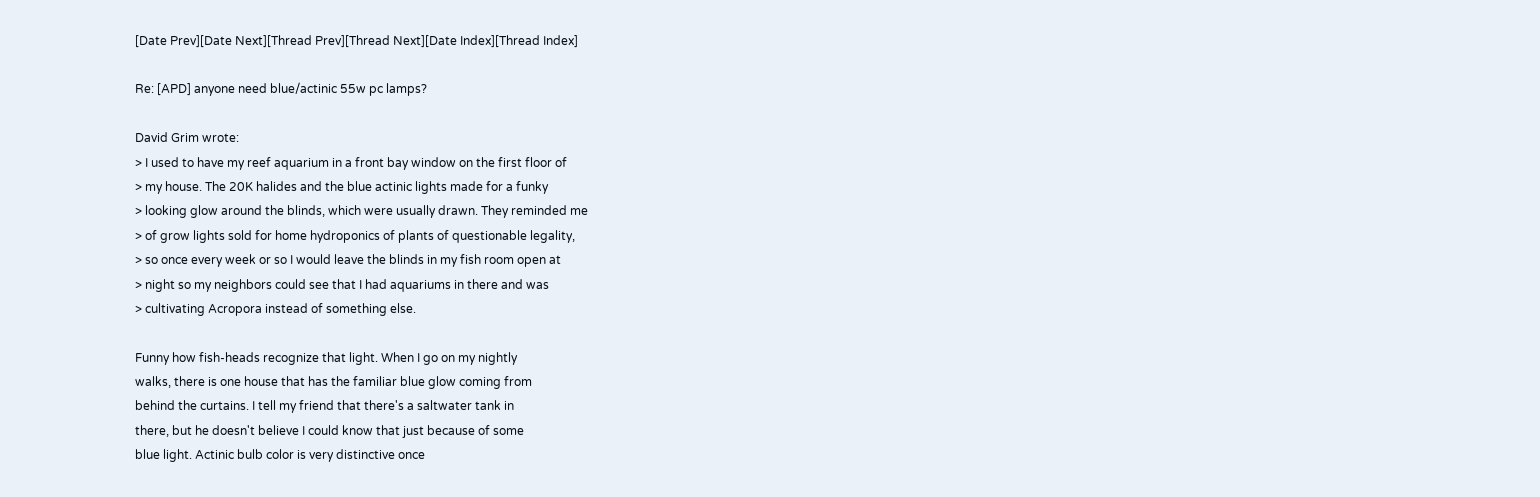[Date Prev][Date Next][Thread Prev][Thread Next][Date Index][Thread Index]

Re: [APD] anyone need blue/actinic 55w pc lamps?

David Grim wrote:
> I used to have my reef aquarium in a front bay window on the first floor of
> my house. The 20K halides and the blue actinic lights made for a funky
> looking glow around the blinds, which were usually drawn. They reminded me
> of grow lights sold for home hydroponics of plants of questionable legality,
> so once every week or so I would leave the blinds in my fish room open at
> night so my neighbors could see that I had aquariums in there and was
> cultivating Acropora instead of something else.

Funny how fish-heads recognize that light. When I go on my nightly
walks, there is one house that has the familiar blue glow coming from
behind the curtains. I tell my friend that there's a saltwater tank in
there, but he doesn't believe I could know that just because of some
blue light. Actinic bulb color is very distinctive once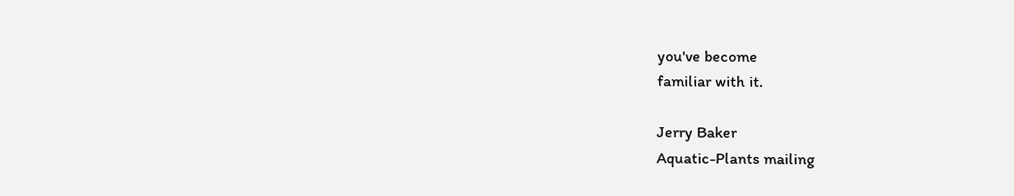you've become
familiar with it.

Jerry Baker
Aquatic-Plants mailing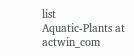list
Aquatic-Plants at actwin_com